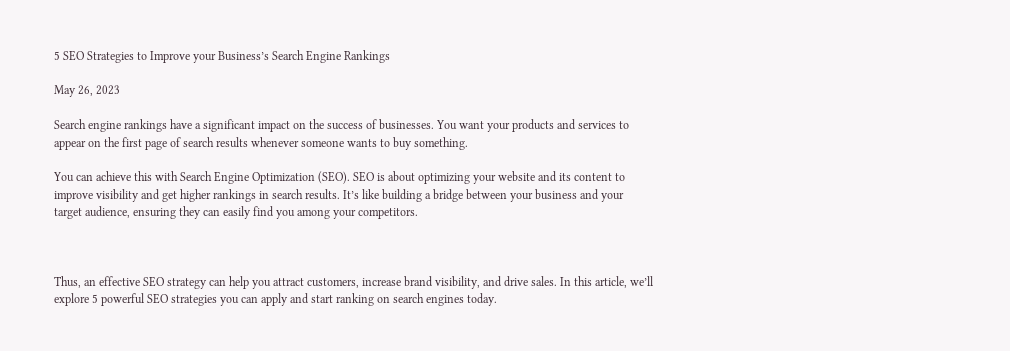5 SEO Strategies to Improve your Business’s Search Engine Rankings

May 26, 2023

Search engine rankings have a significant impact on the success of businesses. You want your products and services to appear on the first page of search results whenever someone wants to buy something.

You can achieve this with Search Engine Optimization (SEO). SEO is about optimizing your website and its content to improve visibility and get higher rankings in search results. It’s like building a bridge between your business and your target audience, ensuring they can easily find you among your competitors.



Thus, an effective SEO strategy can help you attract customers, increase brand visibility, and drive sales. In this article, we’ll explore 5 powerful SEO strategies you can apply and start ranking on search engines today.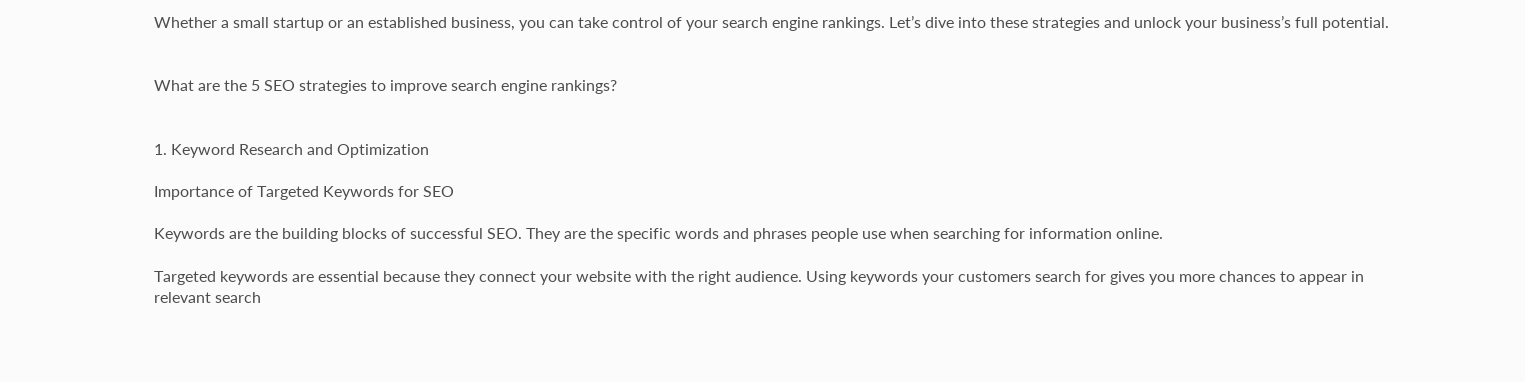Whether a small startup or an established business, you can take control of your search engine rankings. Let’s dive into these strategies and unlock your business’s full potential.


What are the 5 SEO strategies to improve search engine rankings?


1. Keyword Research and Optimization

Importance of Targeted Keywords for SEO

Keywords are the building blocks of successful SEO. They are the specific words and phrases people use when searching for information online.

Targeted keywords are essential because they connect your website with the right audience. Using keywords your customers search for gives you more chances to appear in relevant search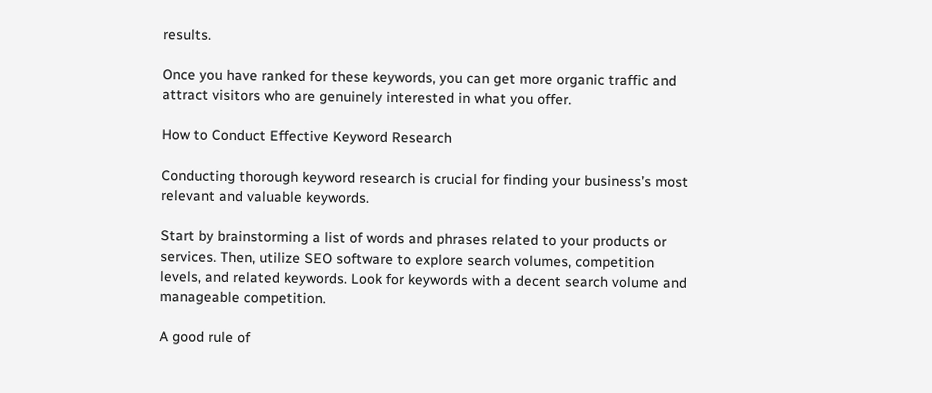results.

Once you have ranked for these keywords, you can get more organic traffic and attract visitors who are genuinely interested in what you offer.

How to Conduct Effective Keyword Research

Conducting thorough keyword research is crucial for finding your business’s most relevant and valuable keywords.

Start by brainstorming a list of words and phrases related to your products or services. Then, utilize SEO software to explore search volumes, competition levels, and related keywords. Look for keywords with a decent search volume and manageable competition.

A good rule of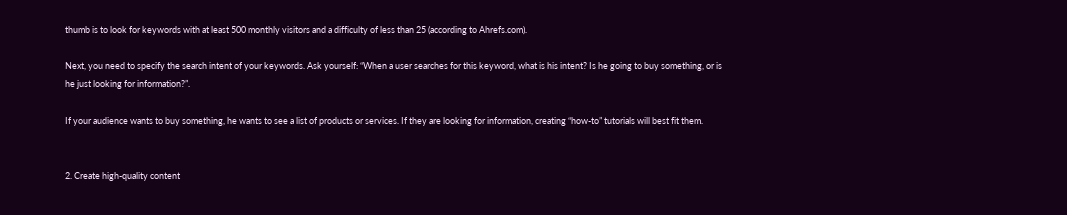thumb is to look for keywords with at least 500 monthly visitors and a difficulty of less than 25 (according to Ahrefs.com).

Next, you need to specify the search intent of your keywords. Ask yourself: “When a user searches for this keyword, what is his intent? Is he going to buy something, or is he just looking for information?”.

If your audience wants to buy something, he wants to see a list of products or services. If they are looking for information, creating “how-to” tutorials will best fit them.


2. Create high-quality content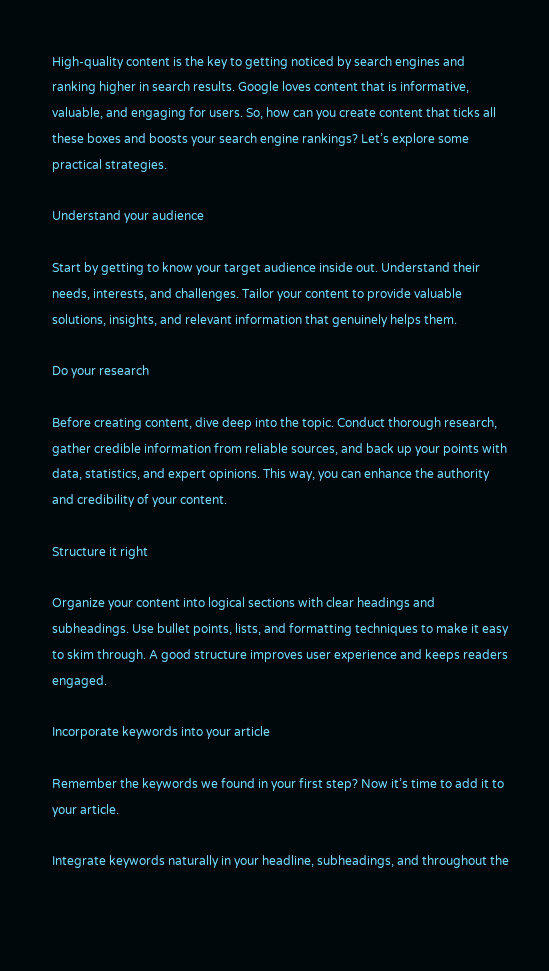High-quality content is the key to getting noticed by search engines and ranking higher in search results. Google loves content that is informative, valuable, and engaging for users. So, how can you create content that ticks all these boxes and boosts your search engine rankings? Let’s explore some practical strategies.

Understand your audience

Start by getting to know your target audience inside out. Understand their needs, interests, and challenges. Tailor your content to provide valuable solutions, insights, and relevant information that genuinely helps them.

Do your research

Before creating content, dive deep into the topic. Conduct thorough research, gather credible information from reliable sources, and back up your points with data, statistics, and expert opinions. This way, you can enhance the authority and credibility of your content.

Structure it right

Organize your content into logical sections with clear headings and subheadings. Use bullet points, lists, and formatting techniques to make it easy to skim through. A good structure improves user experience and keeps readers engaged.

Incorporate keywords into your article

Remember the keywords we found in your first step? Now it’s time to add it to your article.

Integrate keywords naturally in your headline, subheadings, and throughout the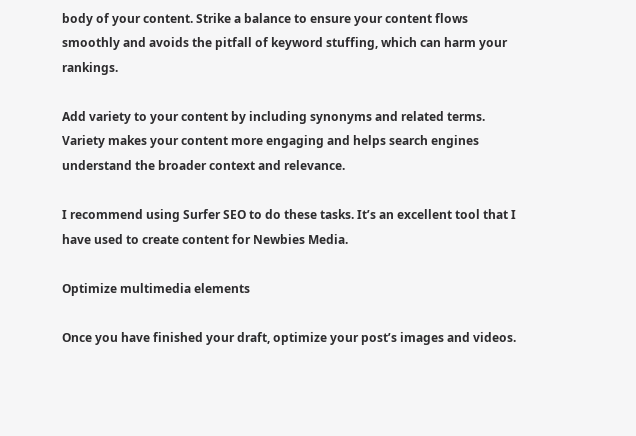body of your content. Strike a balance to ensure your content flows smoothly and avoids the pitfall of keyword stuffing, which can harm your rankings.

Add variety to your content by including synonyms and related terms. Variety makes your content more engaging and helps search engines understand the broader context and relevance.

I recommend using Surfer SEO to do these tasks. It’s an excellent tool that I have used to create content for Newbies Media.

Optimize multimedia elements

Once you have finished your draft, optimize your post’s images and videos.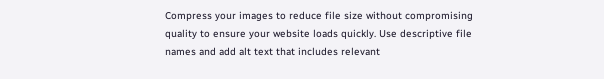Compress your images to reduce file size without compromising quality to ensure your website loads quickly. Use descriptive file names and add alt text that includes relevant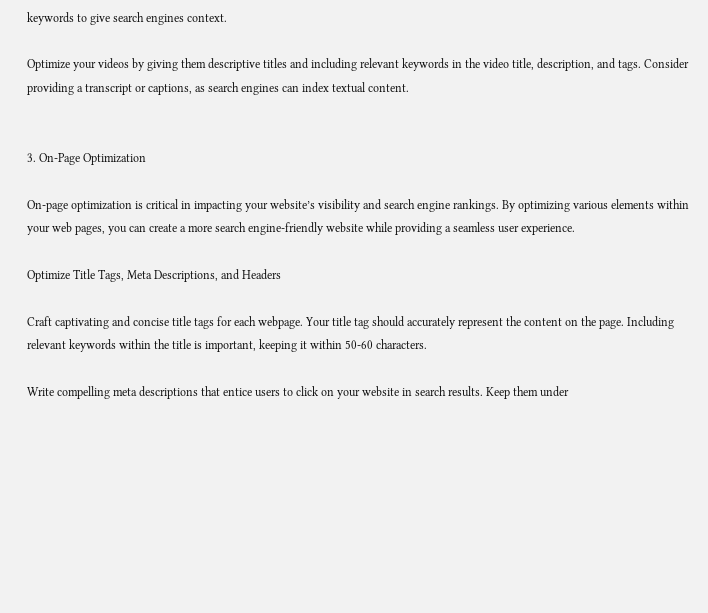keywords to give search engines context.

Optimize your videos by giving them descriptive titles and including relevant keywords in the video title, description, and tags. Consider providing a transcript or captions, as search engines can index textual content.


3. On-Page Optimization

On-page optimization is critical in impacting your website’s visibility and search engine rankings. By optimizing various elements within your web pages, you can create a more search engine-friendly website while providing a seamless user experience.

Optimize Title Tags, Meta Descriptions, and Headers

Craft captivating and concise title tags for each webpage. Your title tag should accurately represent the content on the page. Including relevant keywords within the title is important, keeping it within 50-60 characters.

Write compelling meta descriptions that entice users to click on your website in search results. Keep them under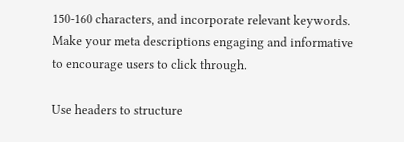150-160 characters, and incorporate relevant keywords. Make your meta descriptions engaging and informative to encourage users to click through.

Use headers to structure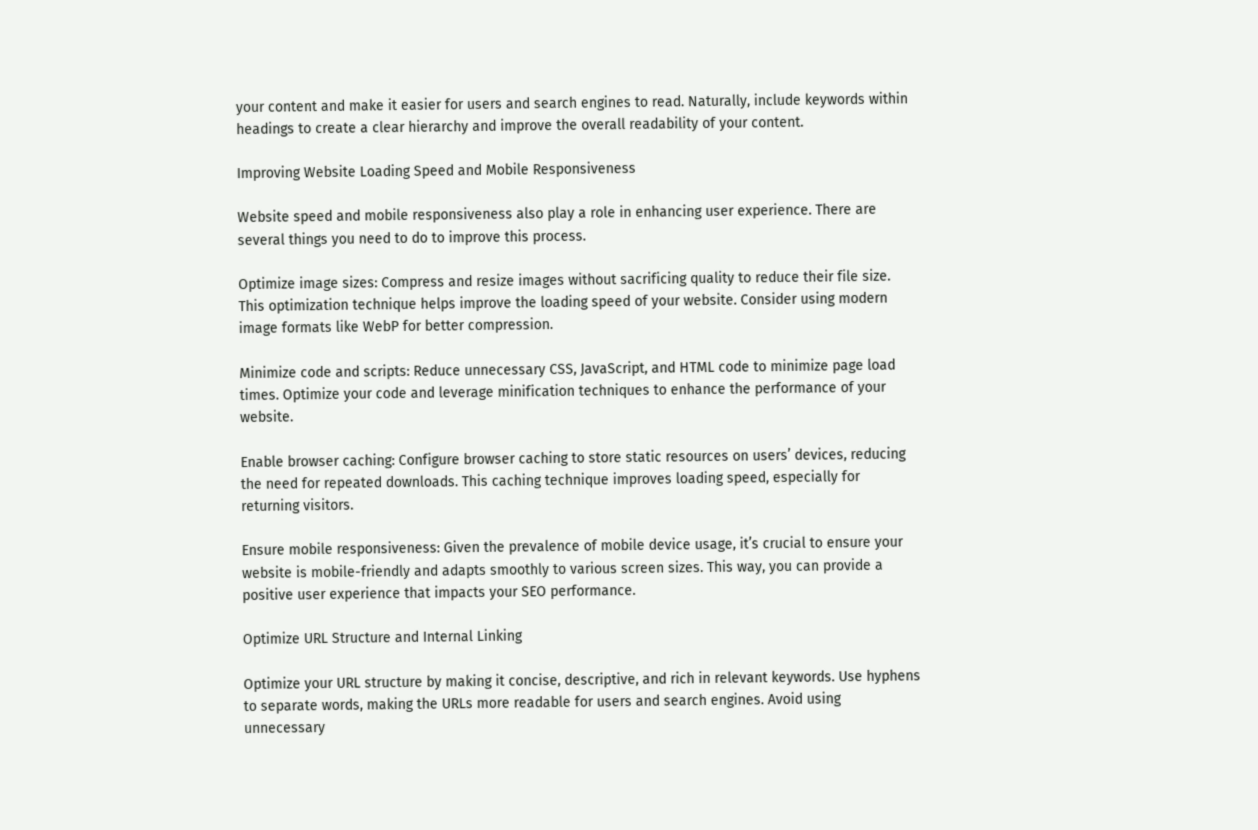your content and make it easier for users and search engines to read. Naturally, include keywords within headings to create a clear hierarchy and improve the overall readability of your content.

Improving Website Loading Speed and Mobile Responsiveness

Website speed and mobile responsiveness also play a role in enhancing user experience. There are several things you need to do to improve this process.

Optimize image sizes: Compress and resize images without sacrificing quality to reduce their file size. This optimization technique helps improve the loading speed of your website. Consider using modern image formats like WebP for better compression.

Minimize code and scripts: Reduce unnecessary CSS, JavaScript, and HTML code to minimize page load times. Optimize your code and leverage minification techniques to enhance the performance of your website.

Enable browser caching: Configure browser caching to store static resources on users’ devices, reducing the need for repeated downloads. This caching technique improves loading speed, especially for returning visitors.

Ensure mobile responsiveness: Given the prevalence of mobile device usage, it’s crucial to ensure your website is mobile-friendly and adapts smoothly to various screen sizes. This way, you can provide a positive user experience that impacts your SEO performance.

Optimize URL Structure and Internal Linking

Optimize your URL structure by making it concise, descriptive, and rich in relevant keywords. Use hyphens to separate words, making the URLs more readable for users and search engines. Avoid using unnecessary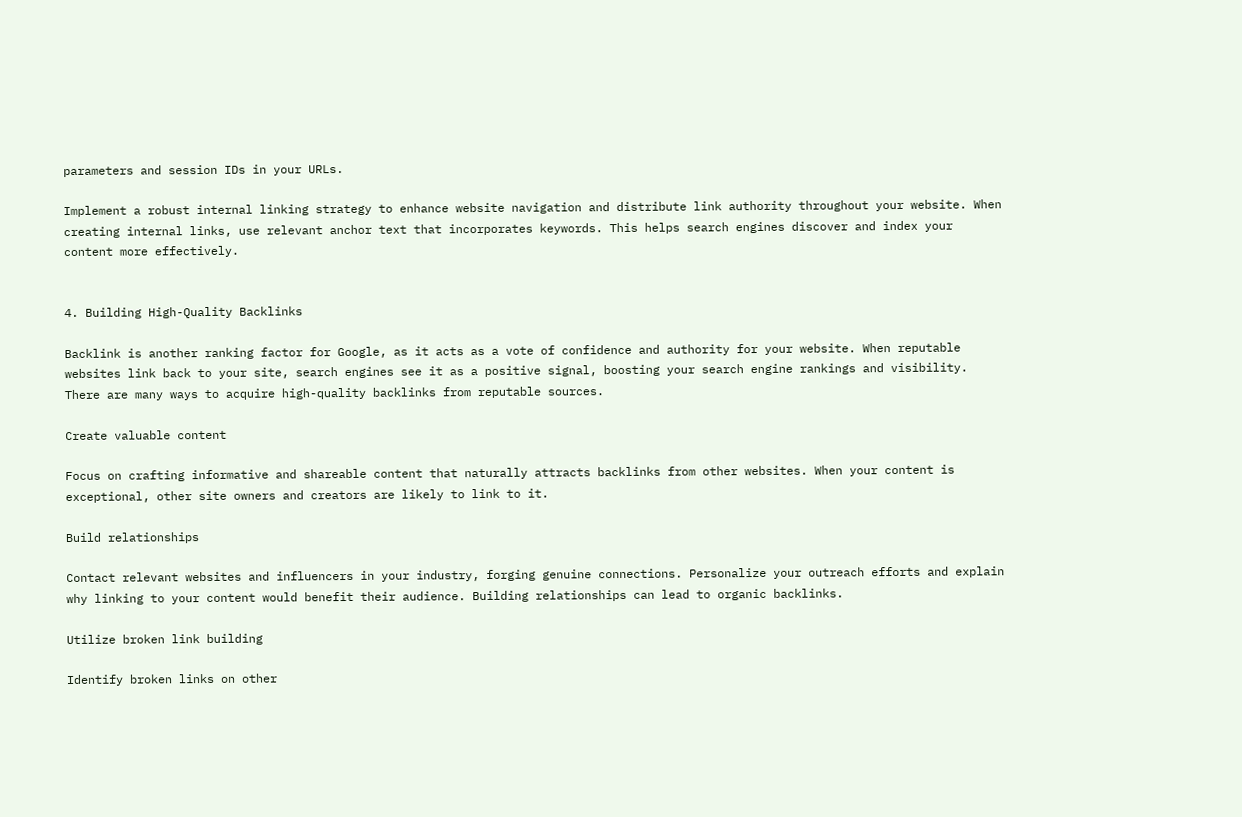parameters and session IDs in your URLs.

Implement a robust internal linking strategy to enhance website navigation and distribute link authority throughout your website. When creating internal links, use relevant anchor text that incorporates keywords. This helps search engines discover and index your content more effectively.


4. Building High-Quality Backlinks

Backlink is another ranking factor for Google, as it acts as a vote of confidence and authority for your website. When reputable websites link back to your site, search engines see it as a positive signal, boosting your search engine rankings and visibility. There are many ways to acquire high-quality backlinks from reputable sources.

Create valuable content

Focus on crafting informative and shareable content that naturally attracts backlinks from other websites. When your content is exceptional, other site owners and creators are likely to link to it.

Build relationships

Contact relevant websites and influencers in your industry, forging genuine connections. Personalize your outreach efforts and explain why linking to your content would benefit their audience. Building relationships can lead to organic backlinks.

Utilize broken link building

Identify broken links on other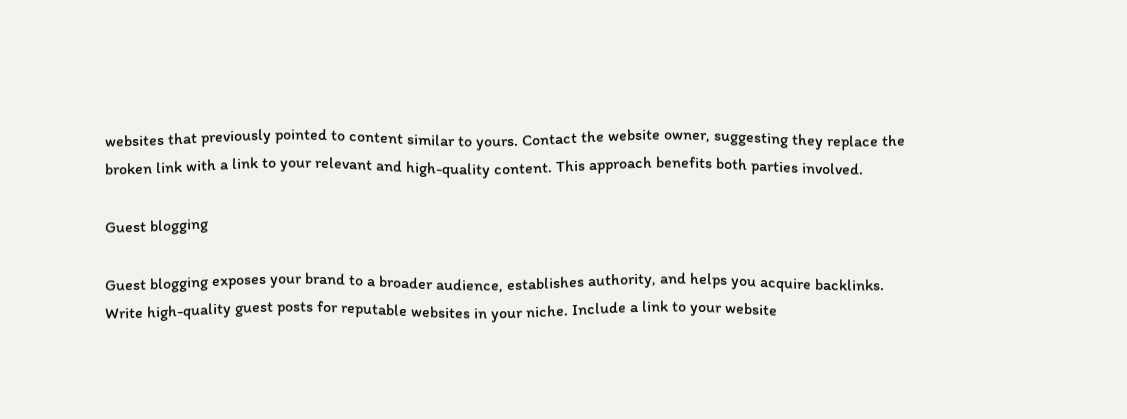websites that previously pointed to content similar to yours. Contact the website owner, suggesting they replace the broken link with a link to your relevant and high-quality content. This approach benefits both parties involved.

Guest blogging

Guest blogging exposes your brand to a broader audience, establishes authority, and helps you acquire backlinks. Write high-quality guest posts for reputable websites in your niche. Include a link to your website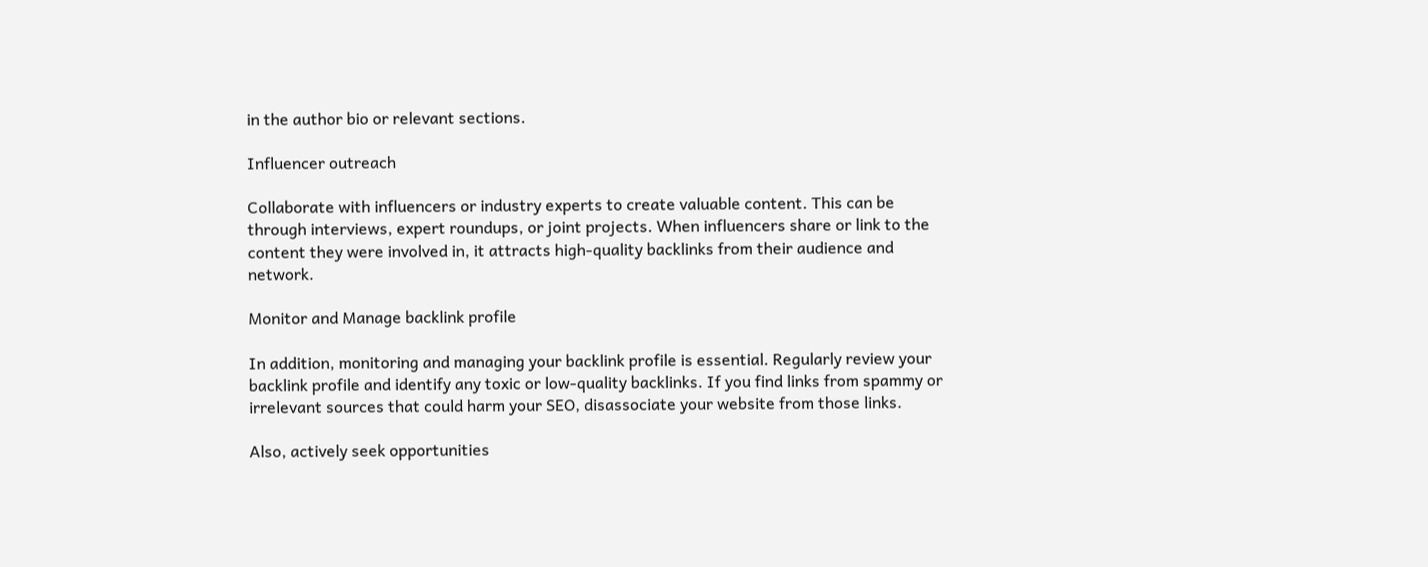in the author bio or relevant sections.

Influencer outreach

Collaborate with influencers or industry experts to create valuable content. This can be through interviews, expert roundups, or joint projects. When influencers share or link to the content they were involved in, it attracts high-quality backlinks from their audience and network.

Monitor and Manage backlink profile

In addition, monitoring and managing your backlink profile is essential. Regularly review your backlink profile and identify any toxic or low-quality backlinks. If you find links from spammy or irrelevant sources that could harm your SEO, disassociate your website from those links.

Also, actively seek opportunities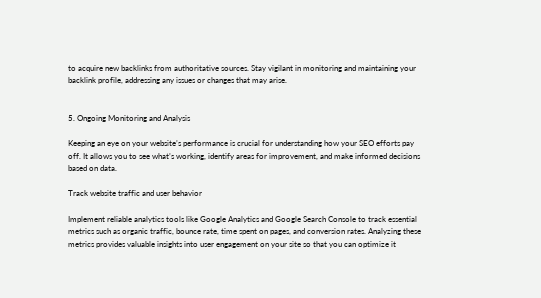to acquire new backlinks from authoritative sources. Stay vigilant in monitoring and maintaining your backlink profile, addressing any issues or changes that may arise.


5. Ongoing Monitoring and Analysis

Keeping an eye on your website’s performance is crucial for understanding how your SEO efforts pay off. It allows you to see what’s working, identify areas for improvement, and make informed decisions based on data.

Track website traffic and user behavior

Implement reliable analytics tools like Google Analytics and Google Search Console to track essential metrics such as organic traffic, bounce rate, time spent on pages, and conversion rates. Analyzing these metrics provides valuable insights into user engagement on your site so that you can optimize it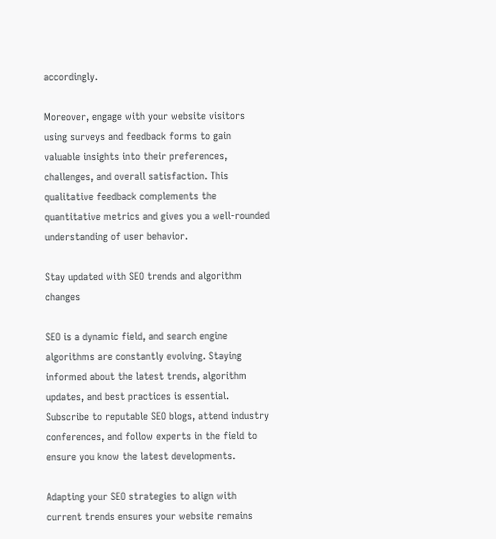accordingly.

Moreover, engage with your website visitors using surveys and feedback forms to gain valuable insights into their preferences, challenges, and overall satisfaction. This qualitative feedback complements the quantitative metrics and gives you a well-rounded understanding of user behavior.

Stay updated with SEO trends and algorithm changes

SEO is a dynamic field, and search engine algorithms are constantly evolving. Staying informed about the latest trends, algorithm updates, and best practices is essential. Subscribe to reputable SEO blogs, attend industry conferences, and follow experts in the field to ensure you know the latest developments.

Adapting your SEO strategies to align with current trends ensures your website remains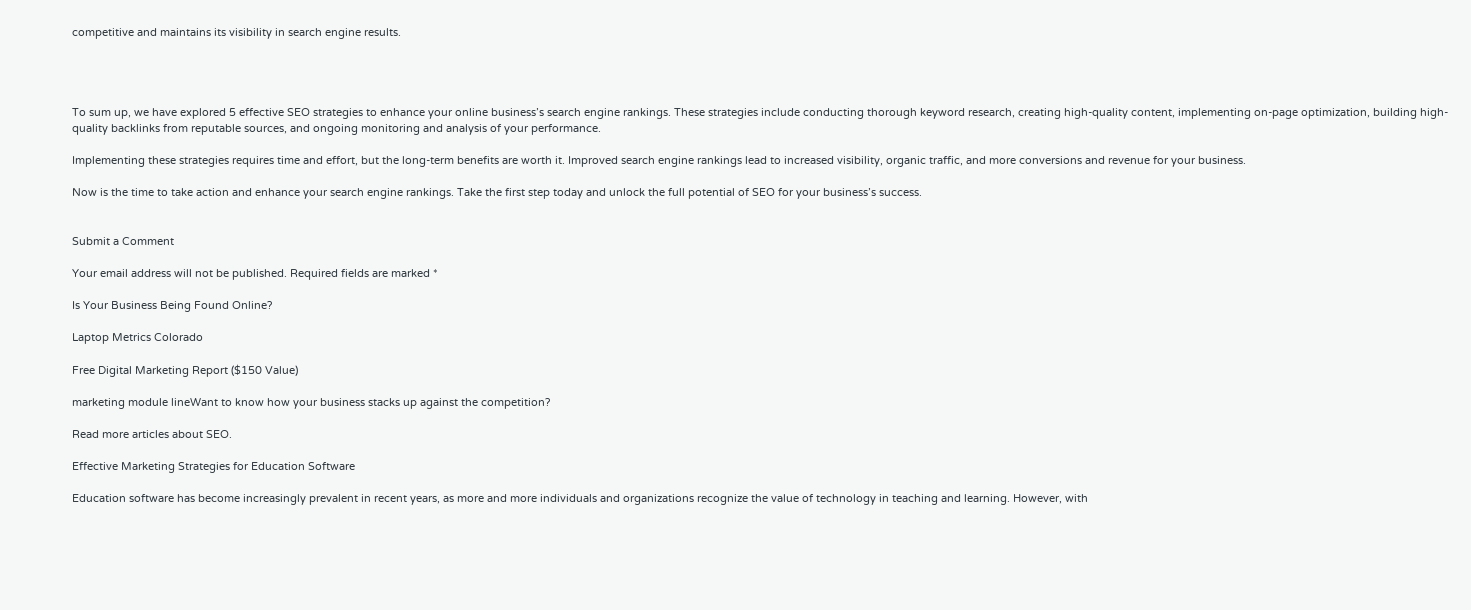competitive and maintains its visibility in search engine results.




To sum up, we have explored 5 effective SEO strategies to enhance your online business’s search engine rankings. These strategies include conducting thorough keyword research, creating high-quality content, implementing on-page optimization, building high-quality backlinks from reputable sources, and ongoing monitoring and analysis of your performance.

Implementing these strategies requires time and effort, but the long-term benefits are worth it. Improved search engine rankings lead to increased visibility, organic traffic, and more conversions and revenue for your business.

Now is the time to take action and enhance your search engine rankings. Take the first step today and unlock the full potential of SEO for your business’s success.


Submit a Comment

Your email address will not be published. Required fields are marked *

Is Your Business Being Found Online?

Laptop Metrics Colorado

Free Digital Marketing Report ($150 Value)

marketing module lineWant to know how your business stacks up against the competition?

Read more articles about SEO.

Effective Marketing Strategies for Education Software

Education software has become increasingly prevalent in recent years, as more and more individuals and organizations recognize the value of technology in teaching and learning. However, with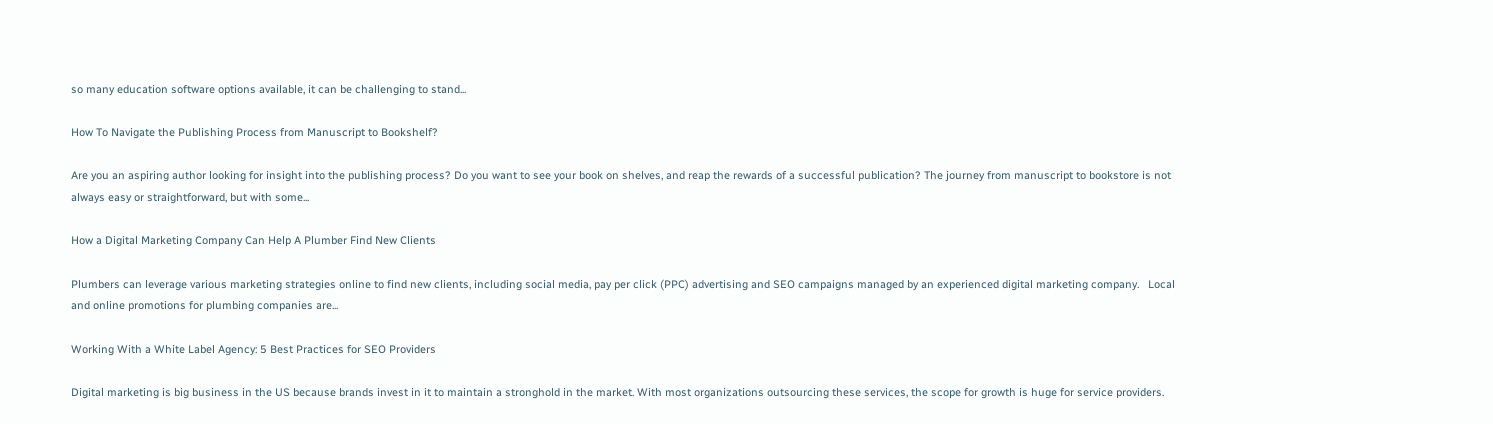so many education software options available, it can be challenging to stand...

How To Navigate the Publishing Process from Manuscript to Bookshelf?

Are you an aspiring author looking for insight into the publishing process? Do you want to see your book on shelves, and reap the rewards of a successful publication? The journey from manuscript to bookstore is not always easy or straightforward, but with some...

How a Digital Marketing Company Can Help A Plumber Find New Clients

Plumbers can leverage various marketing strategies online to find new clients, including social media, pay per click (PPC) advertising and SEO campaigns managed by an experienced digital marketing company.   Local and online promotions for plumbing companies are...

Working With a White Label Agency: 5 Best Practices for SEO Providers

Digital marketing is big business in the US because brands invest in it to maintain a stronghold in the market. With most organizations outsourcing these services, the scope for growth is huge for service providers.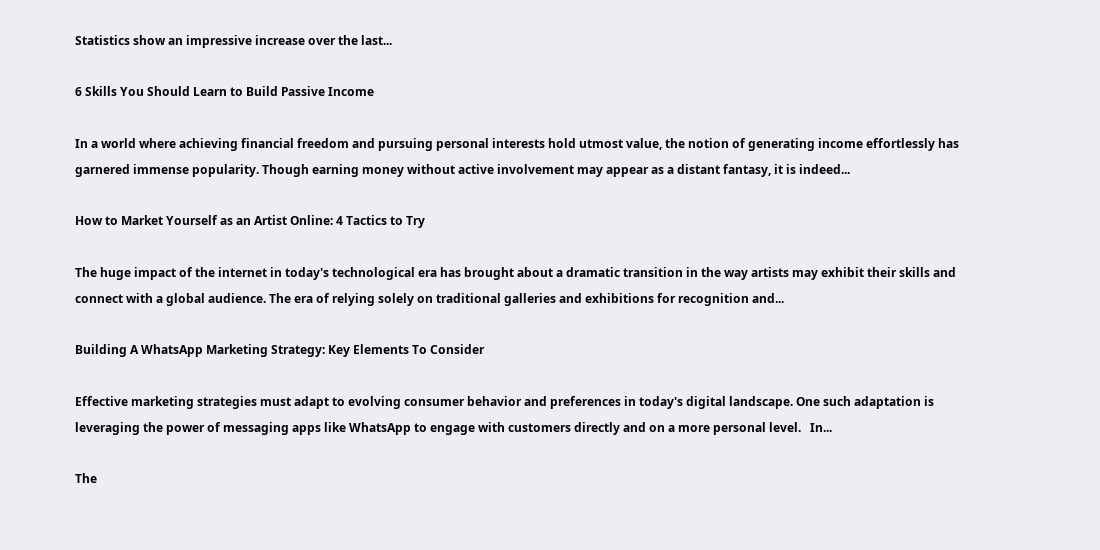Statistics show an impressive increase over the last...

6 Skills You Should Learn to Build Passive Income

In a world where achieving financial freedom and pursuing personal interests hold utmost value, the notion of generating income effortlessly has garnered immense popularity. Though earning money without active involvement may appear as a distant fantasy, it is indeed...

How to Market Yourself as an Artist Online: 4 Tactics to Try

The huge impact of the internet in today's technological era has brought about a dramatic transition in the way artists may exhibit their skills and connect with a global audience. The era of relying solely on traditional galleries and exhibitions for recognition and...

Building A WhatsApp Marketing Strategy: Key Elements To Consider

Effective marketing strategies must adapt to evolving consumer behavior and preferences in today's digital landscape. One such adaptation is leveraging the power of messaging apps like WhatsApp to engage with customers directly and on a more personal level.   In...

The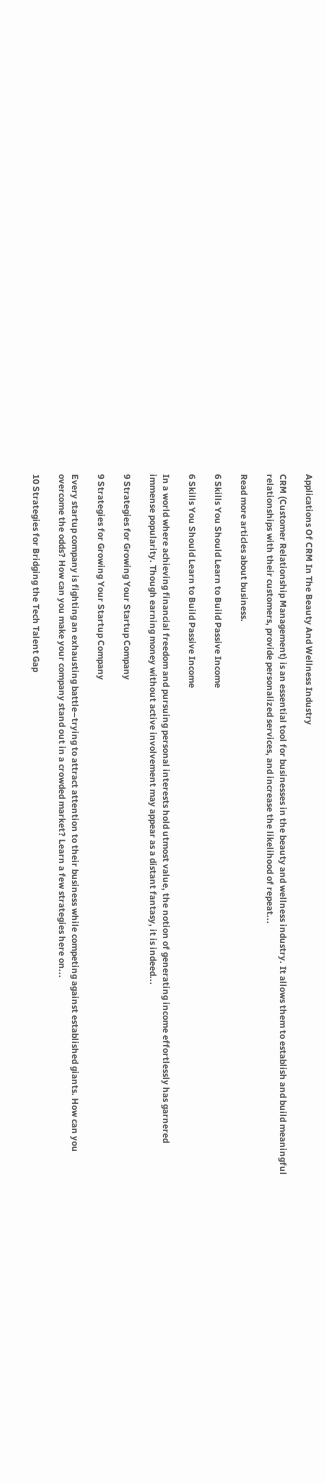Applications Of CRM In The Beauty And Wellness Industry

CRM (Customer Relationship Management) is an essential tool for businesses in the beauty and wellness industry. It allows them to establish and build meaningful relationships with their customers, provide personalized services, and increase the likelihood of repeat...

Read more articles about business.

6 Skills You Should Learn to Build Passive Income

6 Skills You Should Learn to Build Passive Income

In a world where achieving financial freedom and pursuing personal interests hold utmost value, the notion of generating income effortlessly has garnered immense popularity. Though earning money without active involvement may appear as a distant fantasy, it is indeed...

9 Strategies for Growing Your Startup Company

9 Strategies for Growing Your Startup Company

Every startup company is fighting an exhausting battle–trying to attract attention to their business while competing against established giants. How can you overcome the odds? How can you make your company stand out in a crowded market? Learn a few strategies here on...

10 Strategies for Bridging the Tech Talent Gap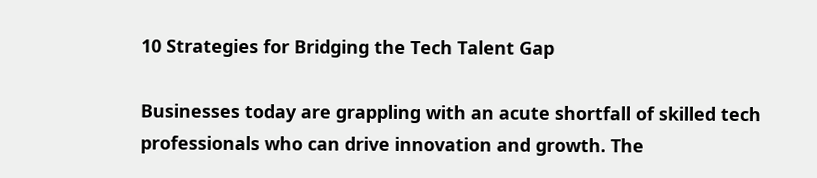10 Strategies for Bridging the Tech Talent Gap

Businesses today are grappling with an acute shortfall of skilled tech professionals who can drive innovation and growth. The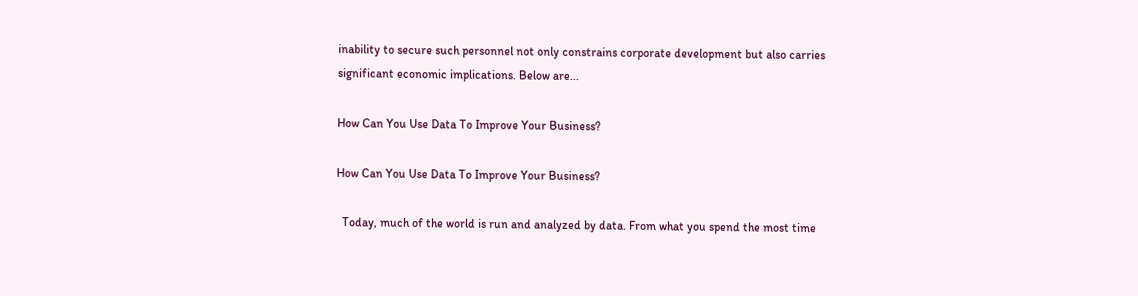inability to secure such personnel not only constrains corporate development but also carries significant economic implications. Below are...

How Can You Use Data To Improve Your Business?

How Can You Use Data To Improve Your Business?

  Today, much of the world is run and analyzed by data. From what you spend the most time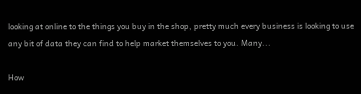looking at online to the things you buy in the shop, pretty much every business is looking to use any bit of data they can find to help market themselves to you. Many...

How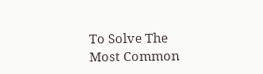To Solve The Most Common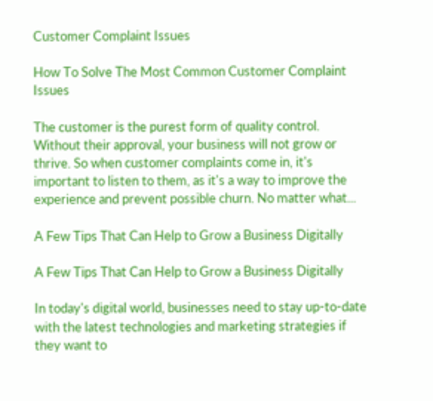Customer Complaint Issues

How To Solve The Most Common Customer Complaint Issues

The customer is the purest form of quality control. Without their approval, your business will not grow or thrive. So when customer complaints come in, it's important to listen to them, as it's a way to improve the experience and prevent possible churn. No matter what...

A Few Tips That Can Help to Grow a Business Digitally

A Few Tips That Can Help to Grow a Business Digitally

In today's digital world, businesses need to stay up-to-date with the latest technologies and marketing strategies if they want to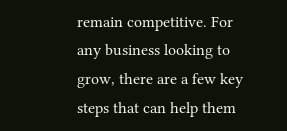remain competitive. For any business looking to grow, there are a few key steps that can help them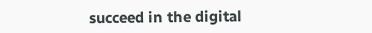succeed in the digital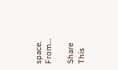space. From...

Share This